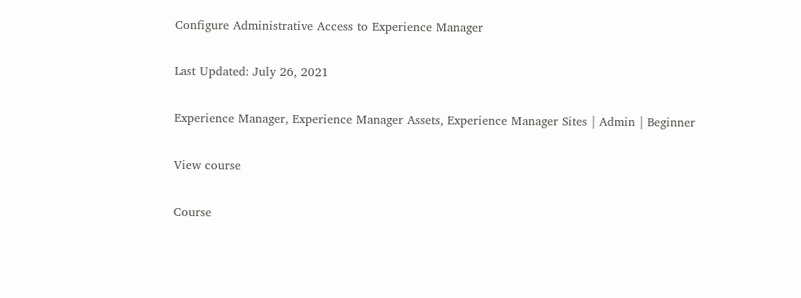Configure Administrative Access to Experience Manager

Last Updated: July 26, 2021

Experience Manager, Experience Manager Assets, Experience Manager Sites | Admin | Beginner

View course

Course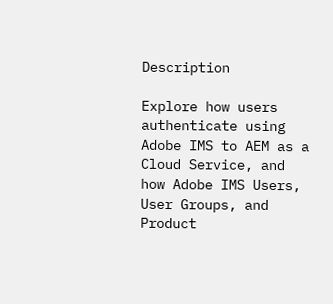Description

Explore how users authenticate using Adobe IMS to AEM as a Cloud Service, and how Adobe IMS Users, User Groups, and Product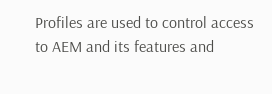Profiles are used to control access to AEM and its features and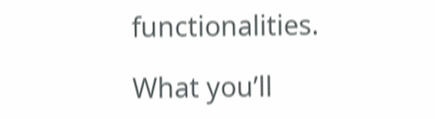functionalities.

What you’ll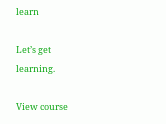learn

Let’s get learning.

View course